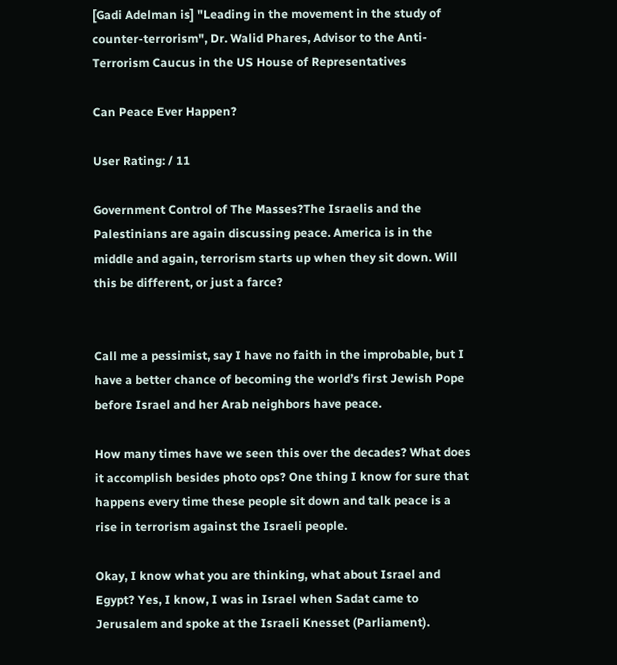[Gadi Adelman is] "Leading in the movement in the study of counter-terrorism", Dr. Walid Phares, Advisor to the Anti-Terrorism Caucus in the US House of Representatives

Can Peace Ever Happen?

User Rating: / 11

Government Control of The Masses?The Israelis and the Palestinians are again discussing peace. America is in the middle and again, terrorism starts up when they sit down. Will this be different, or just a farce?


Call me a pessimist, say I have no faith in the improbable, but I have a better chance of becoming the world’s first Jewish Pope before Israel and her Arab neighbors have peace.

How many times have we seen this over the decades? What does it accomplish besides photo ops? One thing I know for sure that happens every time these people sit down and talk peace is a rise in terrorism against the Israeli people.

Okay, I know what you are thinking, what about Israel and Egypt? Yes, I know, I was in Israel when Sadat came to Jerusalem and spoke at the Israeli Knesset (Parliament).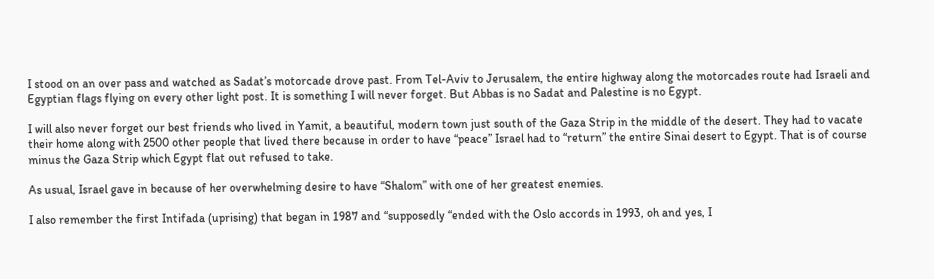I stood on an over pass and watched as Sadat’s motorcade drove past. From Tel-Aviv to Jerusalem, the entire highway along the motorcades route had Israeli and Egyptian flags flying on every other light post. It is something I will never forget. But Abbas is no Sadat and Palestine is no Egypt.

I will also never forget our best friends who lived in Yamit, a beautiful, modern town just south of the Gaza Strip in the middle of the desert. They had to vacate their home along with 2500 other people that lived there because in order to have “peace” Israel had to “return” the entire Sinai desert to Egypt. That is of course minus the Gaza Strip which Egypt flat out refused to take.

As usual, Israel gave in because of her overwhelming desire to have “Shalom” with one of her greatest enemies.

I also remember the first Intifada (uprising) that began in 1987 and “supposedly “ended with the Oslo accords in 1993, oh and yes, I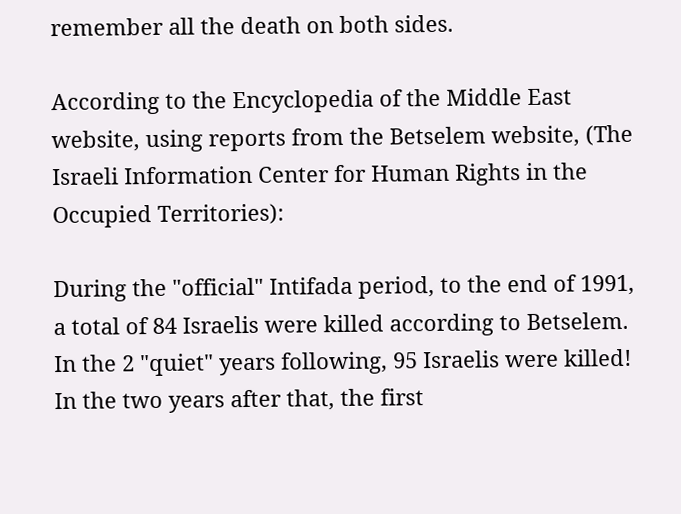remember all the death on both sides.

According to the Encyclopedia of the Middle East website, using reports from the Betselem website, (The Israeli Information Center for Human Rights in the Occupied Territories):

During the "official" Intifada period, to the end of 1991, a total of 84 Israelis were killed according to Betselem. In the 2 "quiet" years following, 95 Israelis were killed! In the two years after that, the first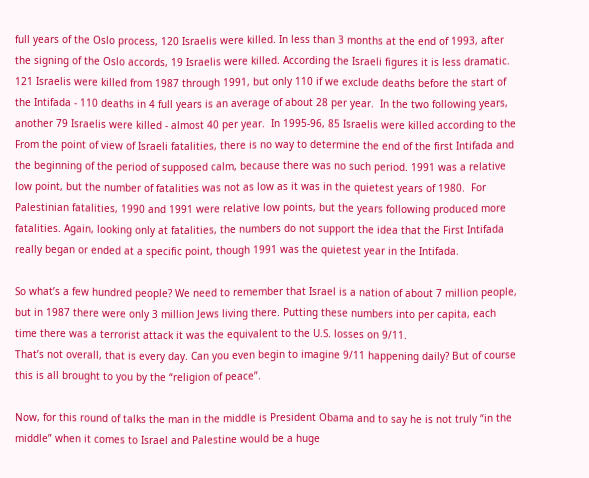full years of the Oslo process, 120 Israelis were killed. In less than 3 months at the end of 1993, after the signing of the Oslo accords, 19 Israelis were killed. According the Israeli figures it is less dramatic. 121 Israelis were killed from 1987 through 1991, but only 110 if we exclude deaths before the start of the Intifada - 110 deaths in 4 full years is an average of about 28 per year.  In the two following years, another 79 Israelis were killed - almost 40 per year.  In 1995-96, 85 Israelis were killed according to the   From the point of view of Israeli fatalities, there is no way to determine the end of the first Intifada and the beginning of the period of supposed calm, because there was no such period. 1991 was a relative low point, but the number of fatalities was not as low as it was in the quietest years of 1980.  For Palestinian fatalities, 1990 and 1991 were relative low points, but the years following produced more fatalities. Again, looking only at fatalities, the numbers do not support the idea that the First Intifada really began or ended at a specific point, though 1991 was the quietest year in the Intifada.

So what’s a few hundred people? We need to remember that Israel is a nation of about 7 million people, but in 1987 there were only 3 million Jews living there. Putting these numbers into per capita, each time there was a terrorist attack it was the equivalent to the U.S. losses on 9/11.
That’s not overall, that is every day. Can you even begin to imagine 9/11 happening daily? But of course this is all brought to you by the “religion of peace”.

Now, for this round of talks the man in the middle is President Obama and to say he is not truly “in the middle” when it comes to Israel and Palestine would be a huge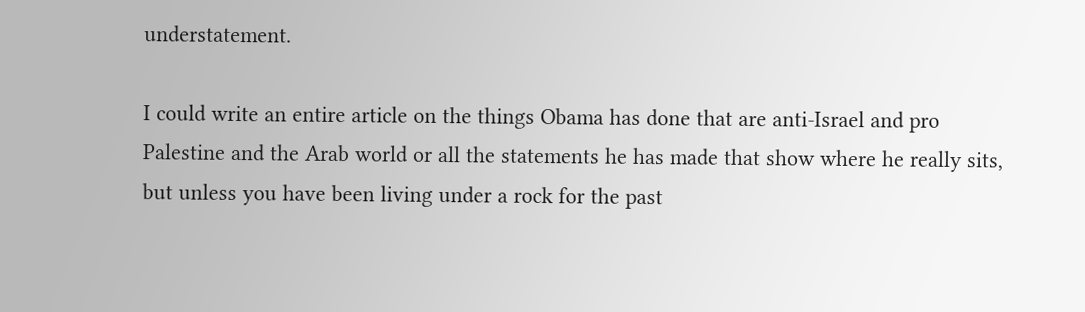understatement.

I could write an entire article on the things Obama has done that are anti-Israel and pro Palestine and the Arab world or all the statements he has made that show where he really sits, but unless you have been living under a rock for the past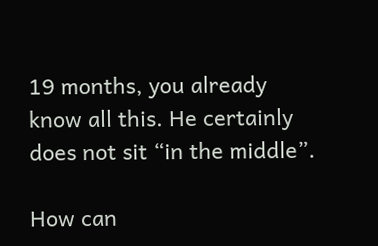19 months, you already know all this. He certainly does not sit “in the middle”.

How can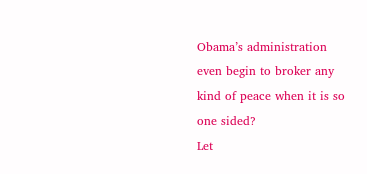Obama’s administration even begin to broker any kind of peace when it is so one sided?
Let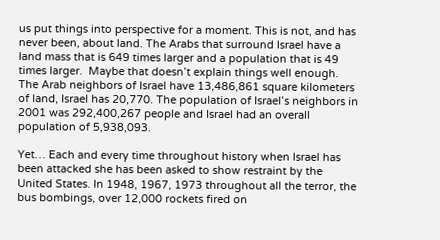us put things into perspective for a moment. This is not, and has never been, about land. The Arabs that surround Israel have a land mass that is 649 times larger and a population that is 49 times larger.  Maybe that doesn’t explain things well enough. The Arab neighbors of Israel have 13,486,861 square kilometers of land, Israel has 20,770. The population of Israel’s neighbors in 2001 was 292,400,267 people and Israel had an overall population of 5,938,093.

Yet… Each and every time throughout history when Israel has been attacked she has been asked to show restraint by the United States. In 1948, 1967, 1973 throughout all the terror, the bus bombings, over 12,000 rockets fired on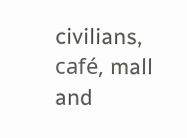civilians, café, mall and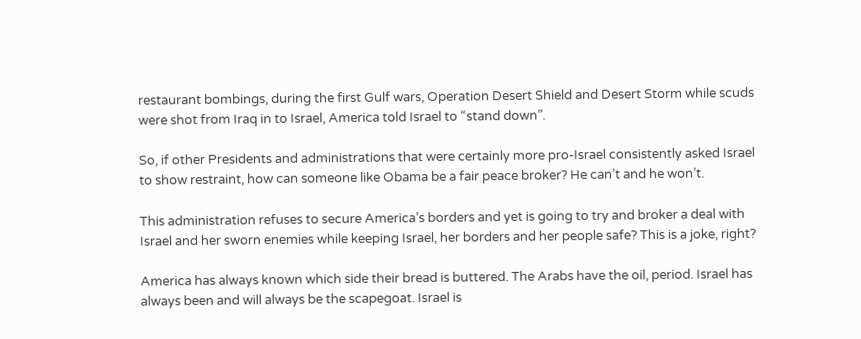restaurant bombings, during the first Gulf wars, Operation Desert Shield and Desert Storm while scuds were shot from Iraq in to Israel, America told Israel to “stand down”.

So, if other Presidents and administrations that were certainly more pro-Israel consistently asked Israel to show restraint, how can someone like Obama be a fair peace broker? He can’t and he won’t.

This administration refuses to secure America’s borders and yet is going to try and broker a deal with Israel and her sworn enemies while keeping Israel, her borders and her people safe? This is a joke, right?

America has always known which side their bread is buttered. The Arabs have the oil, period. Israel has always been and will always be the scapegoat. Israel is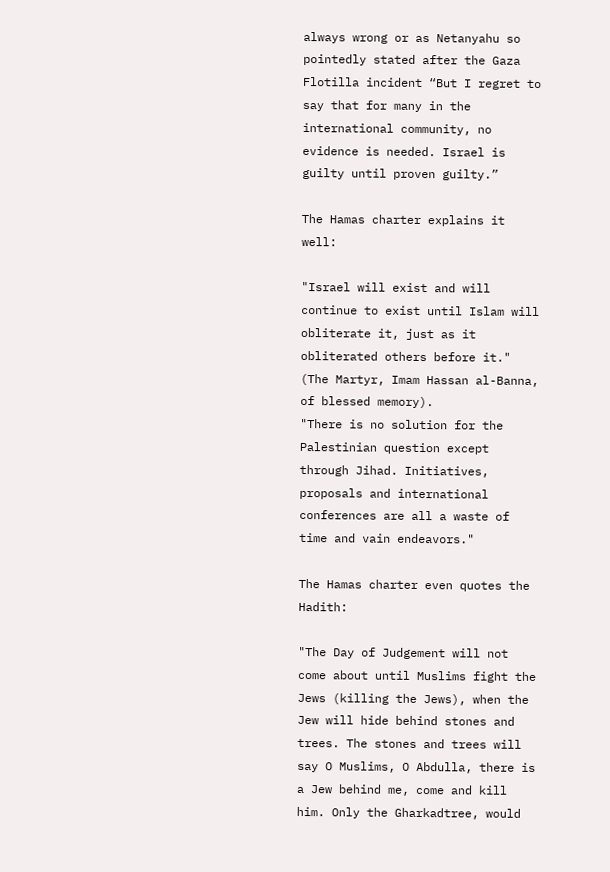always wrong or as Netanyahu so pointedly stated after the Gaza Flotilla incident “But I regret to say that for many in the international community, no evidence is needed. Israel is guilty until proven guilty.”

The Hamas charter explains it well:

"Israel will exist and will continue to exist until Islam will obliterate it, just as it obliterated others before it." (The Martyr, Imam Hassan al-Banna, of blessed memory).
"There is no solution for the Palestinian question except through Jihad. Initiatives, proposals and international conferences are all a waste of time and vain endeavors."

The Hamas charter even quotes the Hadith:

"The Day of Judgement will not come about until Muslims fight the Jews (killing the Jews), when the Jew will hide behind stones and trees. The stones and trees will say O Muslims, O Abdulla, there is a Jew behind me, come and kill him. Only the Gharkadtree, would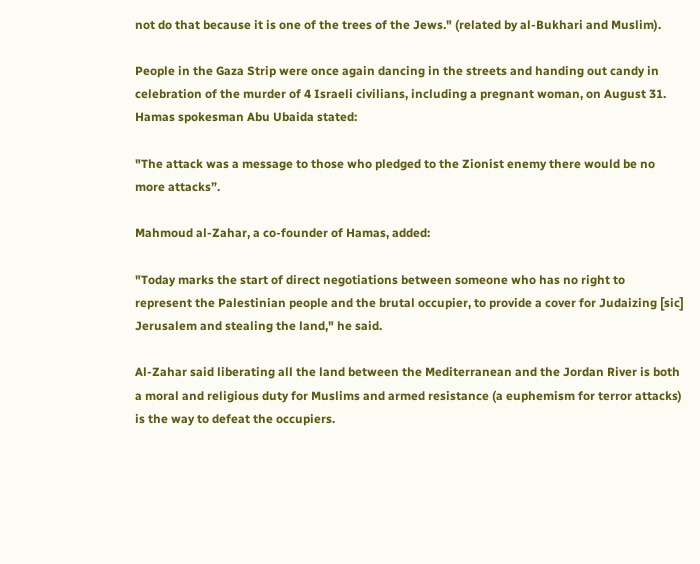not do that because it is one of the trees of the Jews." (related by al-Bukhari and Muslim).

People in the Gaza Strip were once again dancing in the streets and handing out candy in celebration of the murder of 4 Israeli civilians, including a pregnant woman, on August 31. Hamas spokesman Abu Ubaida stated:

"The attack was a message to those who pledged to the Zionist enemy there would be no more attacks”.

Mahmoud al-Zahar, a co-founder of Hamas, added:

"Today marks the start of direct negotiations between someone who has no right to represent the Palestinian people and the brutal occupier, to provide a cover for Judaizing [sic] Jerusalem and stealing the land," he said.

Al-Zahar said liberating all the land between the Mediterranean and the Jordan River is both a moral and religious duty for Muslims and armed resistance (a euphemism for terror attacks) is the way to defeat the occupiers.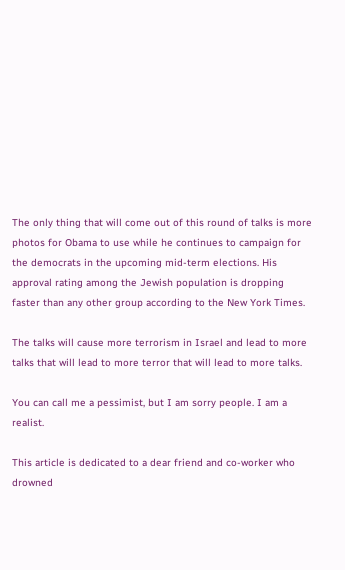The only thing that will come out of this round of talks is more photos for Obama to use while he continues to campaign for the democrats in the upcoming mid-term elections. His approval rating among the Jewish population is dropping faster than any other group according to the New York Times.

The talks will cause more terrorism in Israel and lead to more talks that will lead to more terror that will lead to more talks.

You can call me a pessimist, but I am sorry people. I am a realist.

This article is dedicated to a dear friend and co-worker who drowned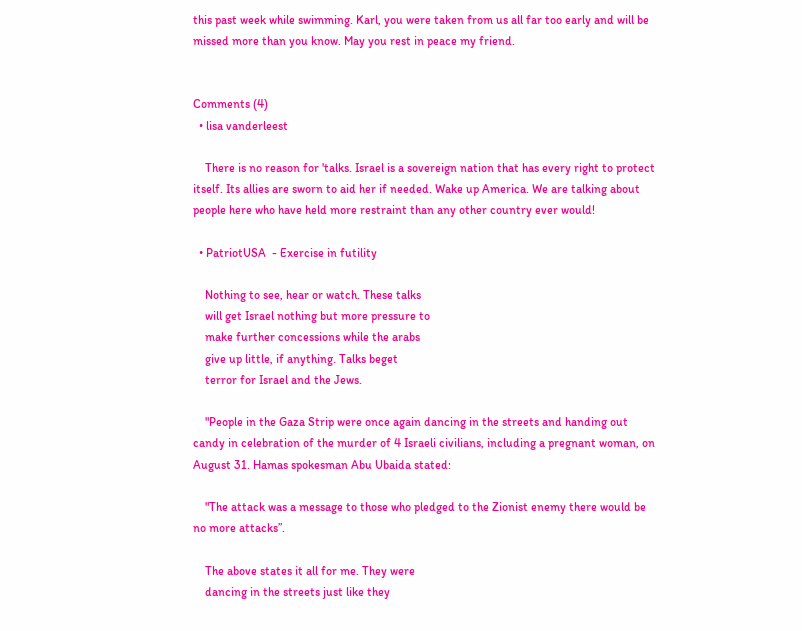this past week while swimming. Karl, you were taken from us all far too early and will be missed more than you know. May you rest in peace my friend.


Comments (4)
  • lisa vanderleest

    There is no reason for 'talks. Israel is a sovereign nation that has every right to protect itself. Its allies are sworn to aid her if needed. Wake up America. We are talking about people here who have held more restraint than any other country ever would!

  • PatriotUSA  - Exercise in futility

    Nothing to see, hear or watch. These talks
    will get Israel nothing but more pressure to
    make further concessions while the arabs
    give up little, if anything. Talks beget
    terror for Israel and the Jews.

    "People in the Gaza Strip were once again dancing in the streets and handing out candy in celebration of the murder of 4 Israeli civilians, including a pregnant woman, on August 31. Hamas spokesman Abu Ubaida stated:

    "The attack was a message to those who pledged to the Zionist enemy there would be no more attacks”.

    The above states it all for me. They were
    dancing in the streets just like they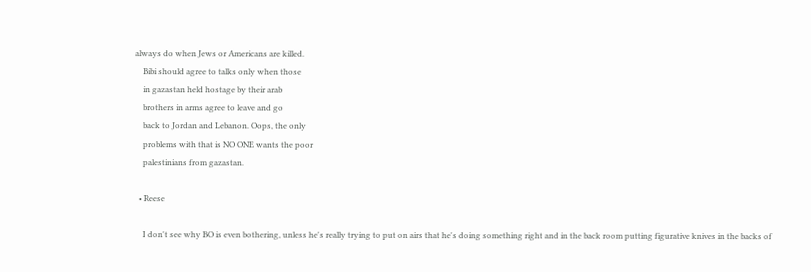always do when Jews or Americans are killed.
    Bibi should agree to talks only when those
    in gazastan held hostage by their arab
    brothers in arms agree to leave and go
    back to Jordan and Lebanon. Oops, the only
    problems with that is NO ONE wants the poor
    palestinians from gazastan.

  • Reese

    I don't see why BO is even bothering, unless he's really trying to put on airs that he's doing something right and in the back room putting figurative knives in the backs of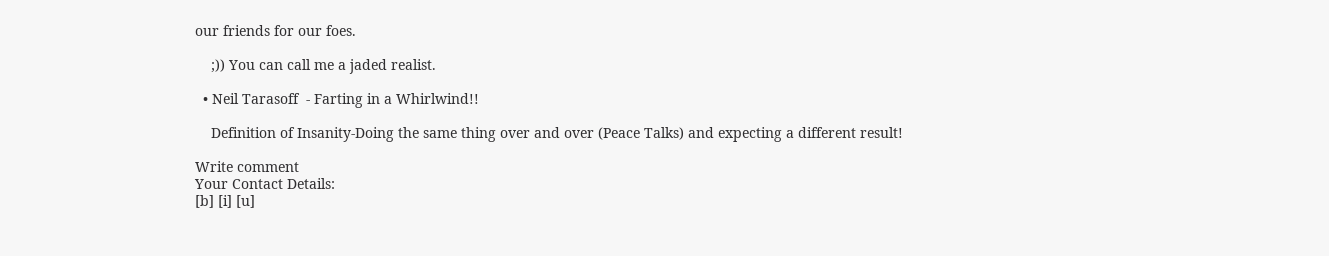our friends for our foes.

    ;)) You can call me a jaded realist.

  • Neil Tarasoff  - Farting in a Whirlwind!!

    Definition of Insanity-Doing the same thing over and over (Peace Talks) and expecting a different result!

Write comment
Your Contact Details:
[b] [i] [u]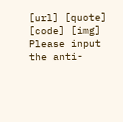[url] [quote] [code] [img]
Please input the anti-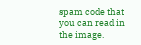spam code that you can read in the image.